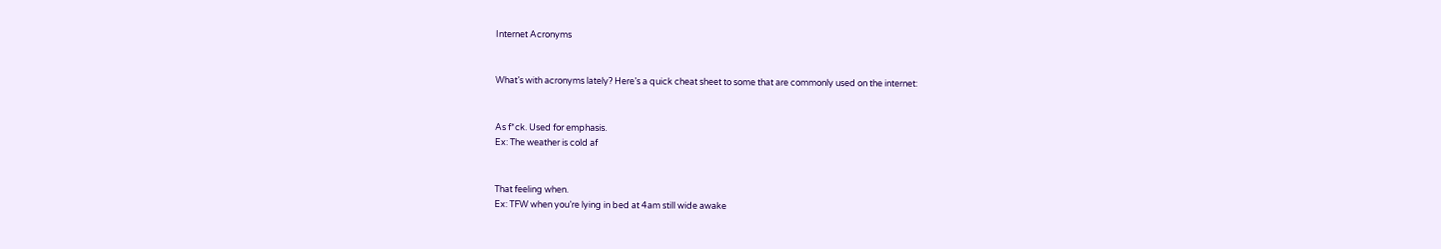Internet Acronyms


What’s with acronyms lately? Here’s a quick cheat sheet to some that are commonly used on the internet:


As f*ck. Used for emphasis.
Ex: The weather is cold af


That feeling when.
Ex: TFW when you’re lying in bed at 4am still wide awake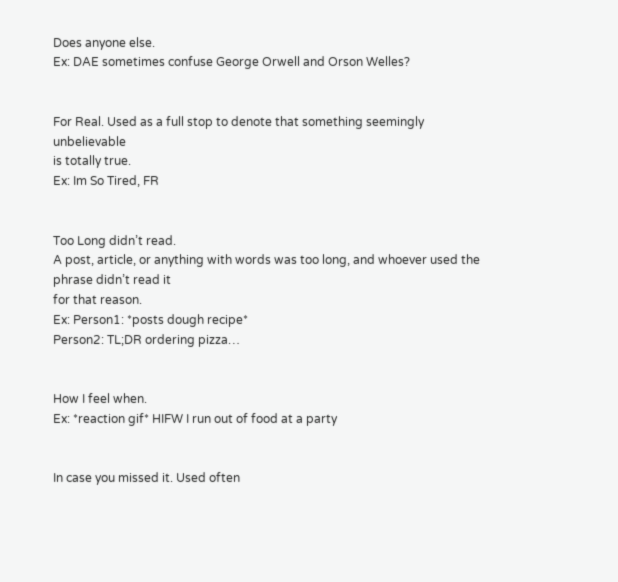Does anyone else.
Ex: DAE sometimes confuse George Orwell and Orson Welles?


For Real. Used as a full stop to denote that something seemingly unbelievable
is totally true.
Ex: Im So Tired, FR


Too Long didn’t read.
A post, article, or anything with words was too long, and whoever used the phrase didn’t read it
for that reason.
Ex: Person1: *posts dough recipe*
Person2: TL;DR ordering pizza…


How I feel when.
Ex: *reaction gif* HIFW I run out of food at a party


In case you missed it. Used often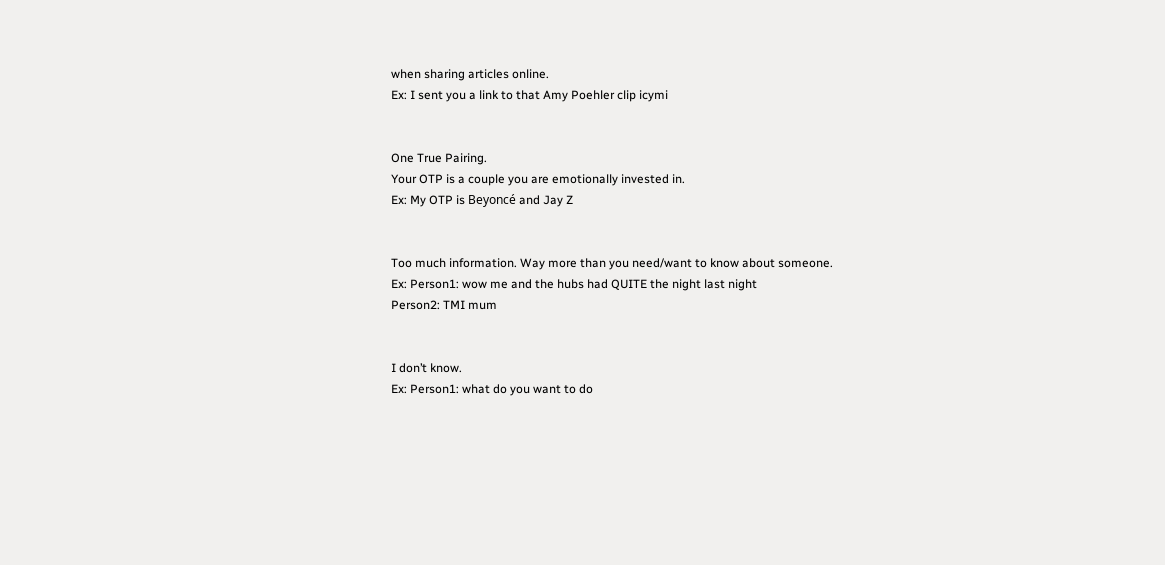when sharing articles online.
Ex: I sent you a link to that Amy Poehler clip icymi


One True Pairing.
Your OTP is a couple you are emotionally invested in.
Ex: My OTP is Beyoncé and Jay Z


Too much information. Way more than you need/want to know about someone.
Ex: Person1: wow me and the hubs had QUITE the night last night
Person2: TMI mum


I don’t know.
Ex: Person1: what do you want to do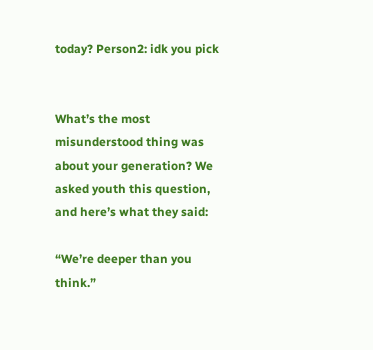today? Person2: idk you pick


What’s the most misunderstood thing was about your generation? We asked youth this question, and here’s what they said:

“We’re deeper than you think.”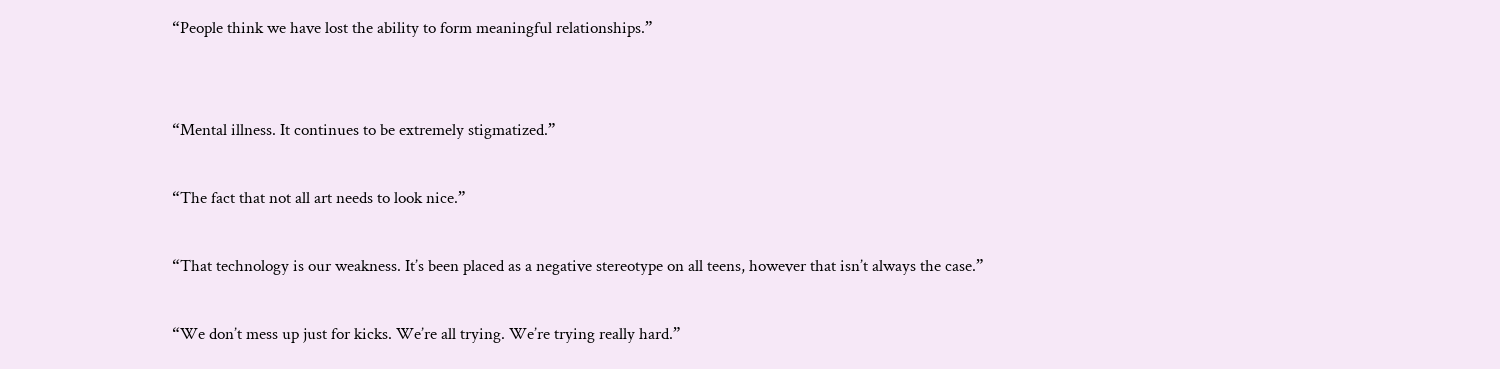“People think we have lost the ability to form meaningful relationships.”


“Mental illness. It continues to be extremely stigmatized.”

“The fact that not all art needs to look nice.”

“That technology is our weakness. It’s been placed as a negative stereotype on all teens, however that isn’t always the case.”

“We don’t mess up just for kicks. We’re all trying. We’re trying really hard.”